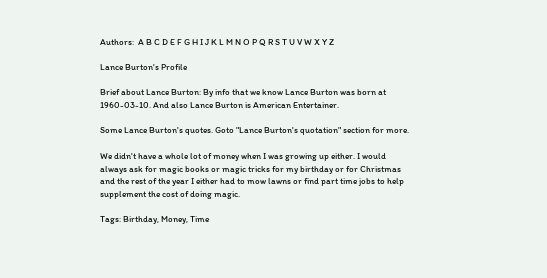Authors:  A B C D E F G H I J K L M N O P Q R S T U V W X Y Z

Lance Burton's Profile

Brief about Lance Burton: By info that we know Lance Burton was born at 1960-03-10. And also Lance Burton is American Entertainer.

Some Lance Burton's quotes. Goto "Lance Burton's quotation" section for more.

We didn't have a whole lot of money when I was growing up either. I would always ask for magic books or magic tricks for my birthday or for Christmas and the rest of the year I either had to mow lawns or find part time jobs to help supplement the cost of doing magic.

Tags: Birthday, Money, Time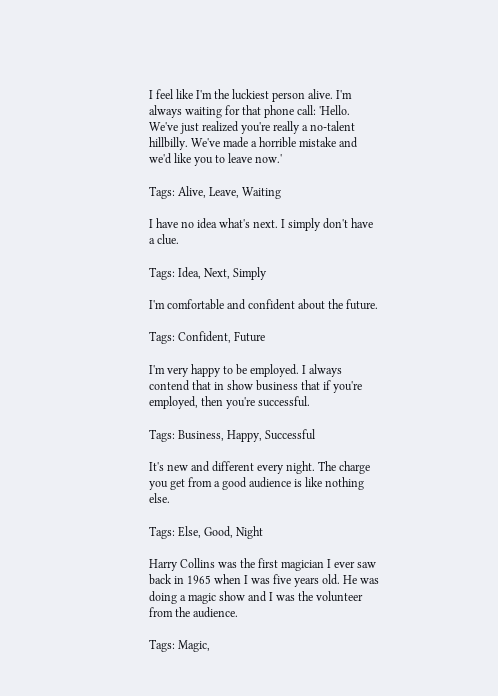I feel like I'm the luckiest person alive. I'm always waiting for that phone call: 'Hello. We've just realized you're really a no-talent hillbilly. We've made a horrible mistake and we'd like you to leave now.'

Tags: Alive, Leave, Waiting

I have no idea what's next. I simply don't have a clue.

Tags: Idea, Next, Simply

I'm comfortable and confident about the future.

Tags: Confident, Future

I'm very happy to be employed. I always contend that in show business that if you're employed, then you're successful.

Tags: Business, Happy, Successful

It's new and different every night. The charge you get from a good audience is like nothing else.

Tags: Else, Good, Night

Harry Collins was the first magician I ever saw back in 1965 when I was five years old. He was doing a magic show and I was the volunteer from the audience.

Tags: Magic,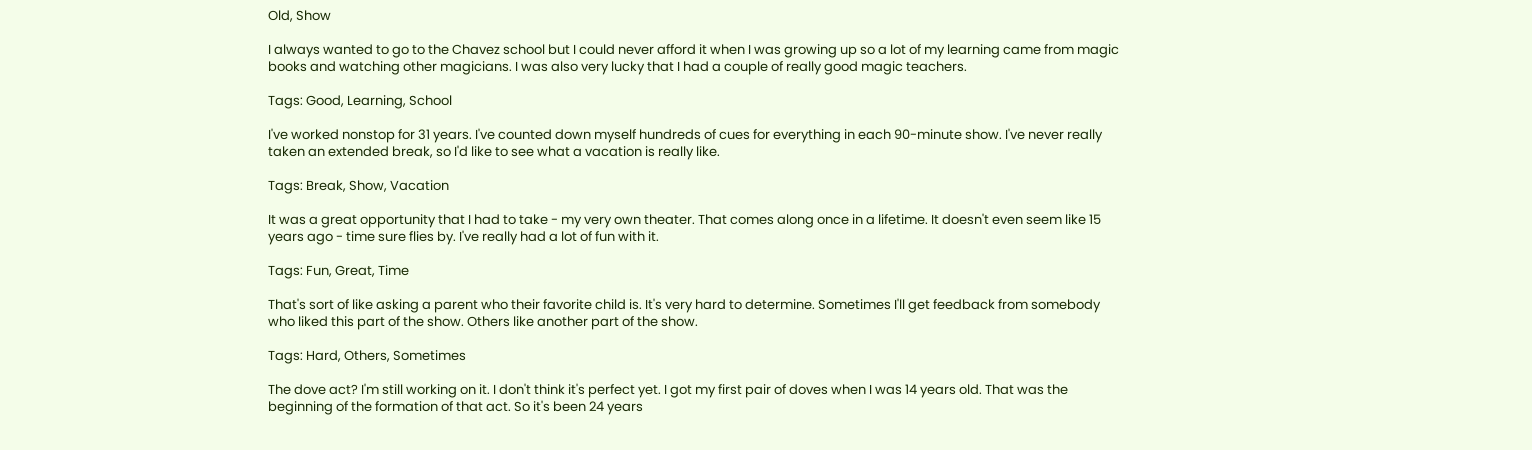Old, Show

I always wanted to go to the Chavez school but I could never afford it when I was growing up so a lot of my learning came from magic books and watching other magicians. I was also very lucky that I had a couple of really good magic teachers.

Tags: Good, Learning, School

I've worked nonstop for 31 years. I've counted down myself hundreds of cues for everything in each 90-minute show. I've never really taken an extended break, so I'd like to see what a vacation is really like.

Tags: Break, Show, Vacation

It was a great opportunity that I had to take - my very own theater. That comes along once in a lifetime. It doesn't even seem like 15 years ago - time sure flies by. I've really had a lot of fun with it.

Tags: Fun, Great, Time

That's sort of like asking a parent who their favorite child is. It's very hard to determine. Sometimes I'll get feedback from somebody who liked this part of the show. Others like another part of the show.

Tags: Hard, Others, Sometimes

The dove act? I'm still working on it. I don't think it's perfect yet. I got my first pair of doves when I was 14 years old. That was the beginning of the formation of that act. So it's been 24 years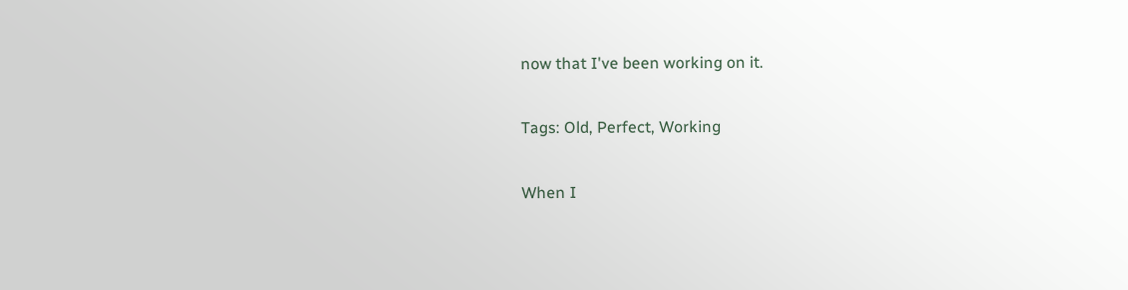now that I've been working on it.

Tags: Old, Perfect, Working

When I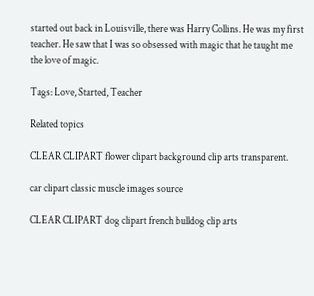started out back in Louisville, there was Harry Collins. He was my first teacher. He saw that I was so obsessed with magic that he taught me the love of magic.

Tags: Love, Started, Teacher

Related topics

CLEAR CLIPART flower clipart background clip arts transparent.

car clipart classic muscle images source

CLEAR CLIPART dog clipart french bulldog clip arts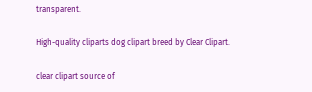transparent.

High-quality cliparts dog clipart breed by Clear Clipart.

clear clipart source of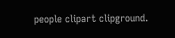people clipart clipground.